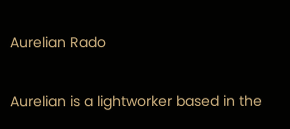Aurelian Rado

Aurelian is a lightworker based in the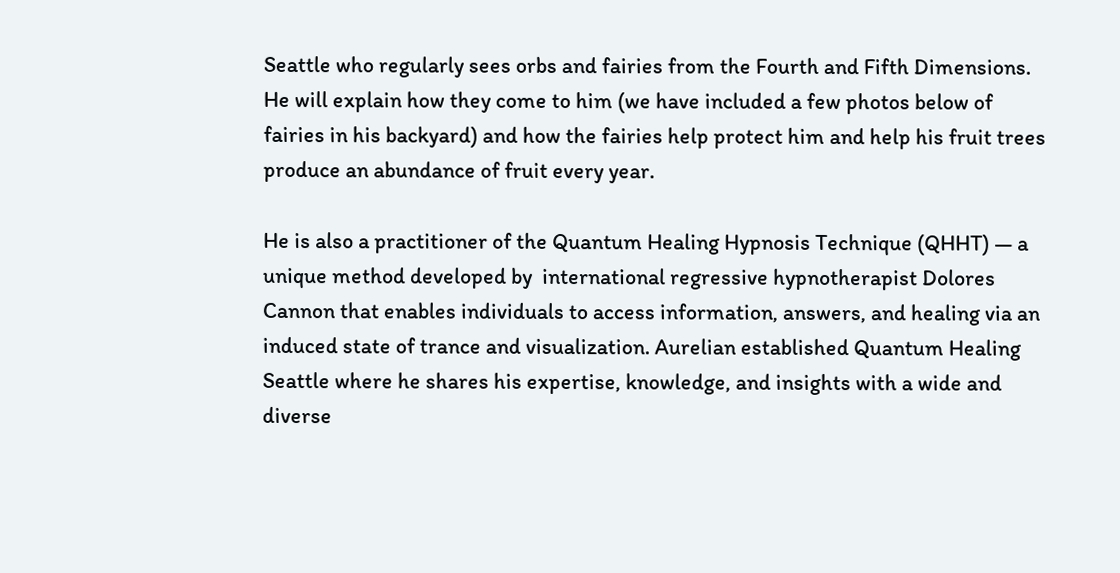Seattle who regularly sees orbs and fairies from the Fourth and Fifth Dimensions. He will explain how they come to him (we have included a few photos below of fairies in his backyard) and how the fairies help protect him and help his fruit trees produce an abundance of fruit every year.

He is also a practitioner of the Quantum Healing Hypnosis Technique (QHHT) — a unique method developed by  international regressive hypnotherapist Dolores Cannon that enables individuals to access information, answers, and healing via an induced state of trance and visualization. Aurelian established Quantum Healing Seattle where he shares his expertise, knowledge, and insights with a wide and diverse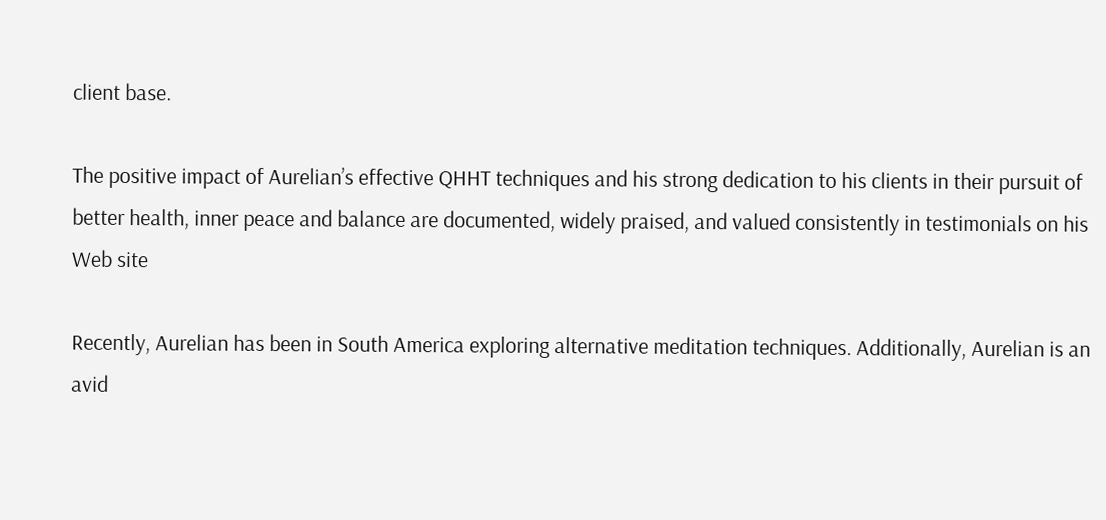client base.

The positive impact of Aurelian’s effective QHHT techniques and his strong dedication to his clients in their pursuit of better health, inner peace and balance are documented, widely praised, and valued consistently in testimonials on his Web site

Recently, Aurelian has been in South America exploring alternative meditation techniques. Additionally, Aurelian is an avid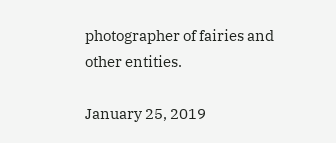photographer of fairies and other entities.

January 25, 2019